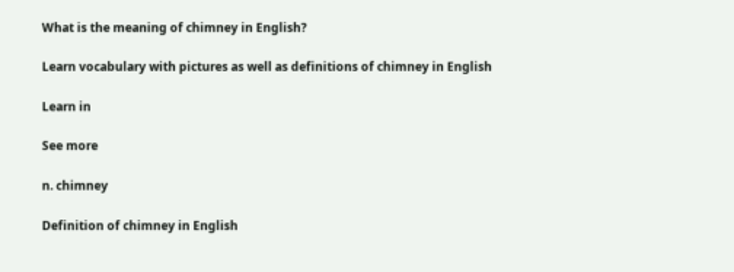What is the meaning of chimney in English?

Learn vocabulary with pictures as well as definitions of chimney in English

Learn in

See more

n. chimney

Definition of chimney in English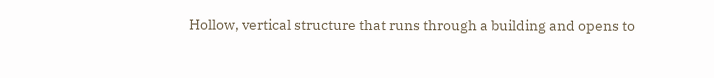Hollow, vertical structure that runs through a building and opens to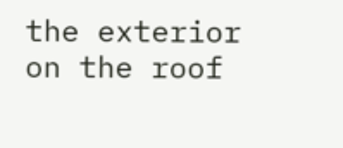the exterior on the roof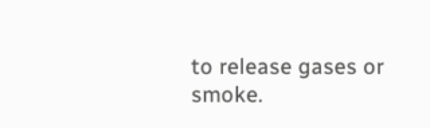to release gases or smoke.